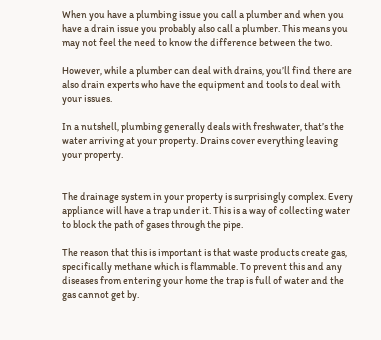When you have a plumbing issue you call a plumber and when you have a drain issue you probably also call a plumber. This means you may not feel the need to know the difference between the two.

However, while a plumber can deal with drains, you’ll find there are also drain experts who have the equipment and tools to deal with your issues.

In a nutshell, plumbing generally deals with freshwater, that’s the water arriving at your property. Drains cover everything leaving your property.


The drainage system in your property is surprisingly complex. Every appliance will have a trap under it. This is a way of collecting water to block the path of gases through the pipe.

The reason that this is important is that waste products create gas, specifically methane which is flammable. To prevent this and any diseases from entering your home the trap is full of water and the gas cannot get by.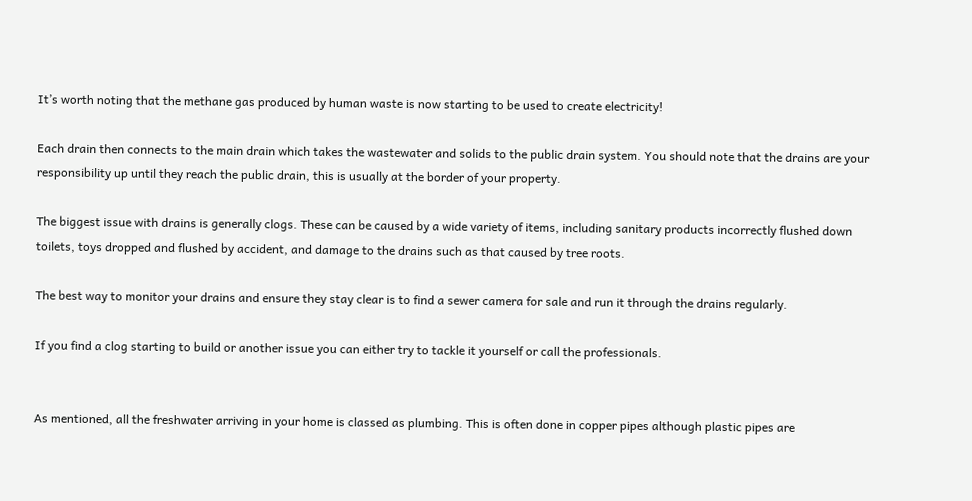It’s worth noting that the methane gas produced by human waste is now starting to be used to create electricity!

Each drain then connects to the main drain which takes the wastewater and solids to the public drain system. You should note that the drains are your responsibility up until they reach the public drain, this is usually at the border of your property.

The biggest issue with drains is generally clogs. These can be caused by a wide variety of items, including sanitary products incorrectly flushed down toilets, toys dropped and flushed by accident, and damage to the drains such as that caused by tree roots.

The best way to monitor your drains and ensure they stay clear is to find a sewer camera for sale and run it through the drains regularly.

If you find a clog starting to build or another issue you can either try to tackle it yourself or call the professionals.


As mentioned, all the freshwater arriving in your home is classed as plumbing. This is often done in copper pipes although plastic pipes are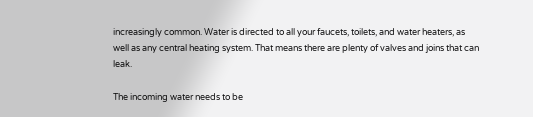increasingly common. Water is directed to all your faucets, toilets, and water heaters, as well as any central heating system. That means there are plenty of valves and joins that can leak.

The incoming water needs to be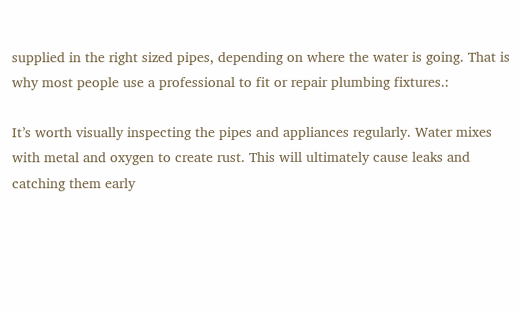supplied in the right sized pipes, depending on where the water is going. That is why most people use a professional to fit or repair plumbing fixtures.:

It’s worth visually inspecting the pipes and appliances regularly. Water mixes with metal and oxygen to create rust. This will ultimately cause leaks and catching them early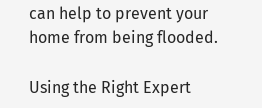can help to prevent your home from being flooded.

Using the Right Expert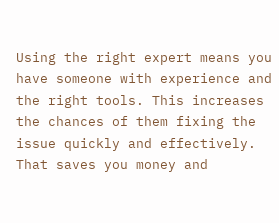Using the right expert means you have someone with experience and the right tools. This increases the chances of them fixing the issue quickly and effectively. That saves you money and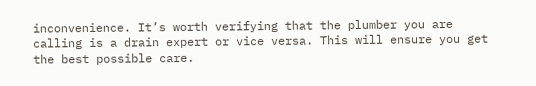inconvenience. It’s worth verifying that the plumber you are calling is a drain expert or vice versa. This will ensure you get the best possible care.